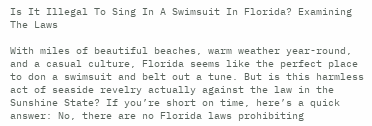Is It Illegal To Sing In A Swimsuit In Florida? Examining The Laws

With miles of beautiful beaches, warm weather year-round, and a casual culture, Florida seems like the perfect place to don a swimsuit and belt out a tune. But is this harmless act of seaside revelry actually against the law in the Sunshine State? If you’re short on time, here’s a quick answer: No, there are no Florida laws prohibiting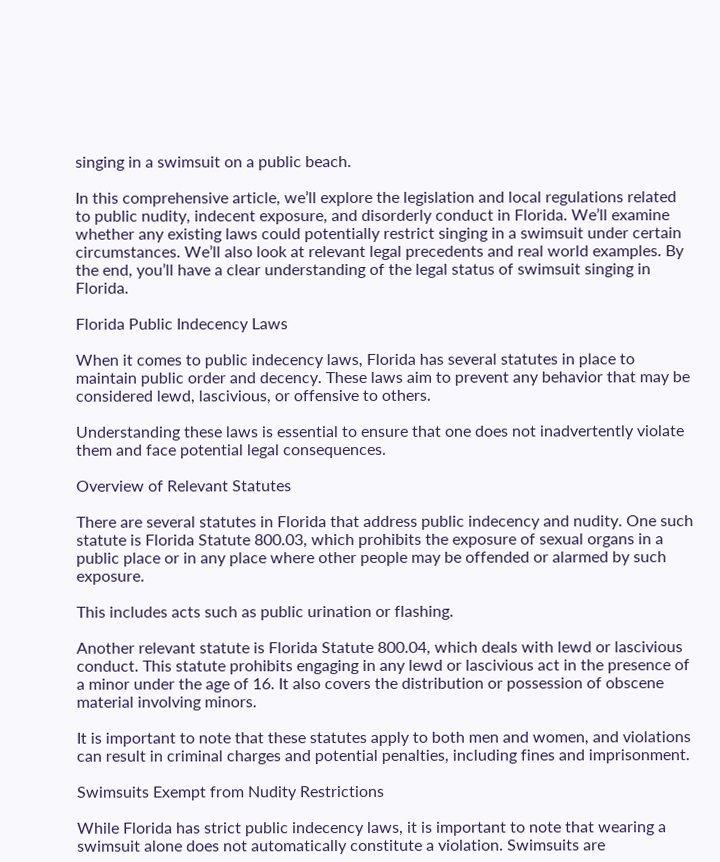singing in a swimsuit on a public beach.

In this comprehensive article, we’ll explore the legislation and local regulations related to public nudity, indecent exposure, and disorderly conduct in Florida. We’ll examine whether any existing laws could potentially restrict singing in a swimsuit under certain circumstances. We’ll also look at relevant legal precedents and real world examples. By the end, you’ll have a clear understanding of the legal status of swimsuit singing in Florida.

Florida Public Indecency Laws

When it comes to public indecency laws, Florida has several statutes in place to maintain public order and decency. These laws aim to prevent any behavior that may be considered lewd, lascivious, or offensive to others.

Understanding these laws is essential to ensure that one does not inadvertently violate them and face potential legal consequences.

Overview of Relevant Statutes

There are several statutes in Florida that address public indecency and nudity. One such statute is Florida Statute 800.03, which prohibits the exposure of sexual organs in a public place or in any place where other people may be offended or alarmed by such exposure.

This includes acts such as public urination or flashing.

Another relevant statute is Florida Statute 800.04, which deals with lewd or lascivious conduct. This statute prohibits engaging in any lewd or lascivious act in the presence of a minor under the age of 16. It also covers the distribution or possession of obscene material involving minors.

It is important to note that these statutes apply to both men and women, and violations can result in criminal charges and potential penalties, including fines and imprisonment.

Swimsuits Exempt from Nudity Restrictions

While Florida has strict public indecency laws, it is important to note that wearing a swimsuit alone does not automatically constitute a violation. Swimsuits are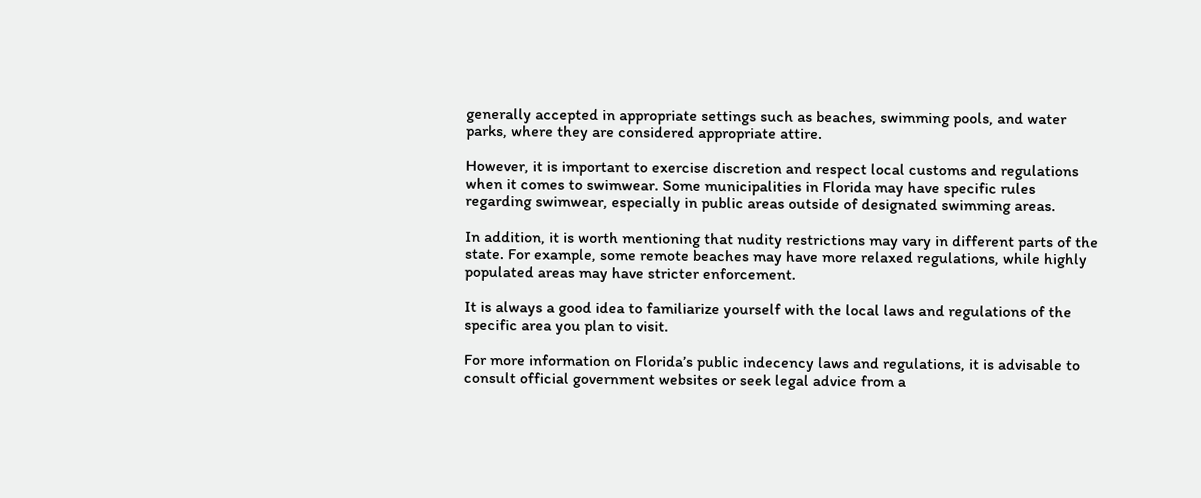generally accepted in appropriate settings such as beaches, swimming pools, and water parks, where they are considered appropriate attire.

However, it is important to exercise discretion and respect local customs and regulations when it comes to swimwear. Some municipalities in Florida may have specific rules regarding swimwear, especially in public areas outside of designated swimming areas.

In addition, it is worth mentioning that nudity restrictions may vary in different parts of the state. For example, some remote beaches may have more relaxed regulations, while highly populated areas may have stricter enforcement.

It is always a good idea to familiarize yourself with the local laws and regulations of the specific area you plan to visit.

For more information on Florida’s public indecency laws and regulations, it is advisable to consult official government websites or seek legal advice from a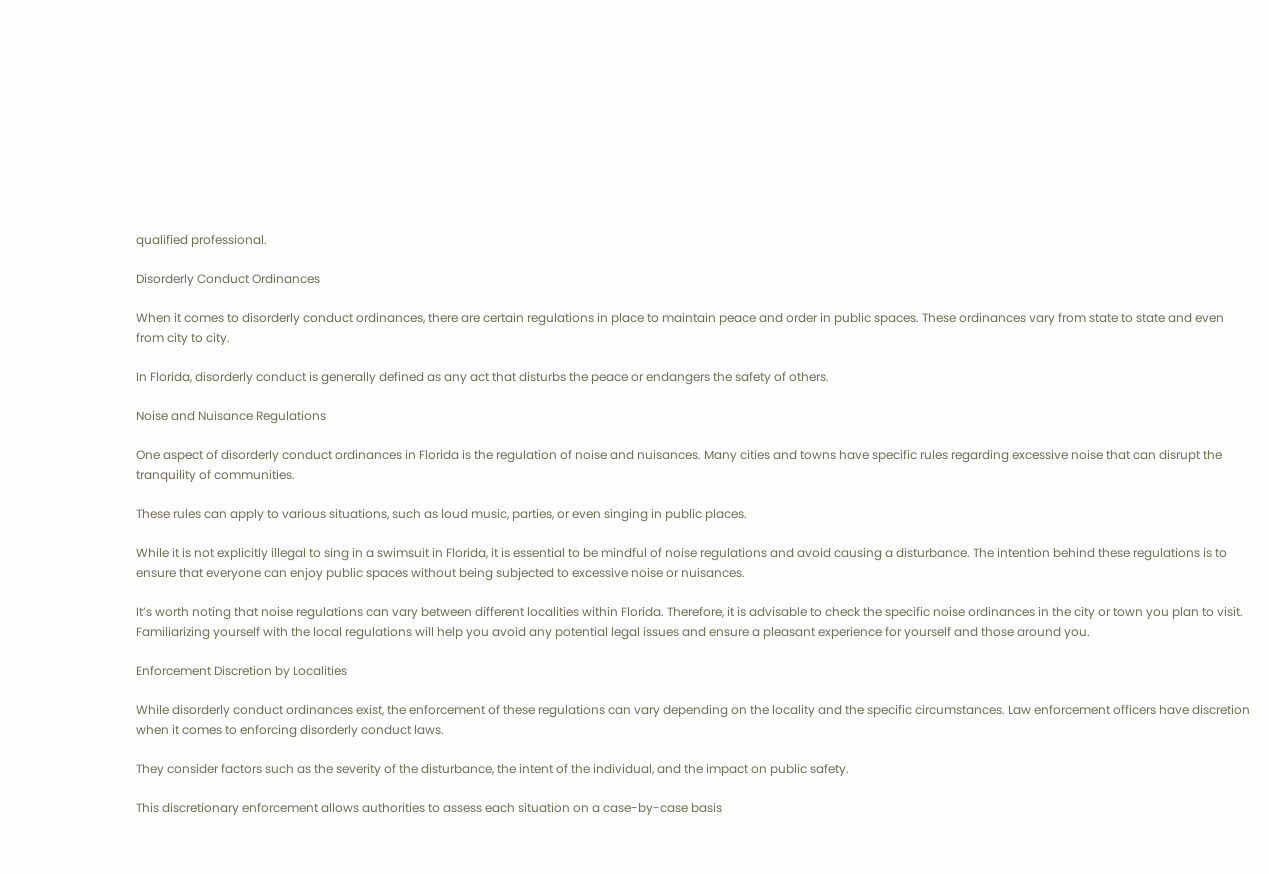qualified professional.

Disorderly Conduct Ordinances

When it comes to disorderly conduct ordinances, there are certain regulations in place to maintain peace and order in public spaces. These ordinances vary from state to state and even from city to city.

In Florida, disorderly conduct is generally defined as any act that disturbs the peace or endangers the safety of others.

Noise and Nuisance Regulations

One aspect of disorderly conduct ordinances in Florida is the regulation of noise and nuisances. Many cities and towns have specific rules regarding excessive noise that can disrupt the tranquility of communities.

These rules can apply to various situations, such as loud music, parties, or even singing in public places.

While it is not explicitly illegal to sing in a swimsuit in Florida, it is essential to be mindful of noise regulations and avoid causing a disturbance. The intention behind these regulations is to ensure that everyone can enjoy public spaces without being subjected to excessive noise or nuisances.

It’s worth noting that noise regulations can vary between different localities within Florida. Therefore, it is advisable to check the specific noise ordinances in the city or town you plan to visit. Familiarizing yourself with the local regulations will help you avoid any potential legal issues and ensure a pleasant experience for yourself and those around you.

Enforcement Discretion by Localities

While disorderly conduct ordinances exist, the enforcement of these regulations can vary depending on the locality and the specific circumstances. Law enforcement officers have discretion when it comes to enforcing disorderly conduct laws.

They consider factors such as the severity of the disturbance, the intent of the individual, and the impact on public safety.

This discretionary enforcement allows authorities to assess each situation on a case-by-case basis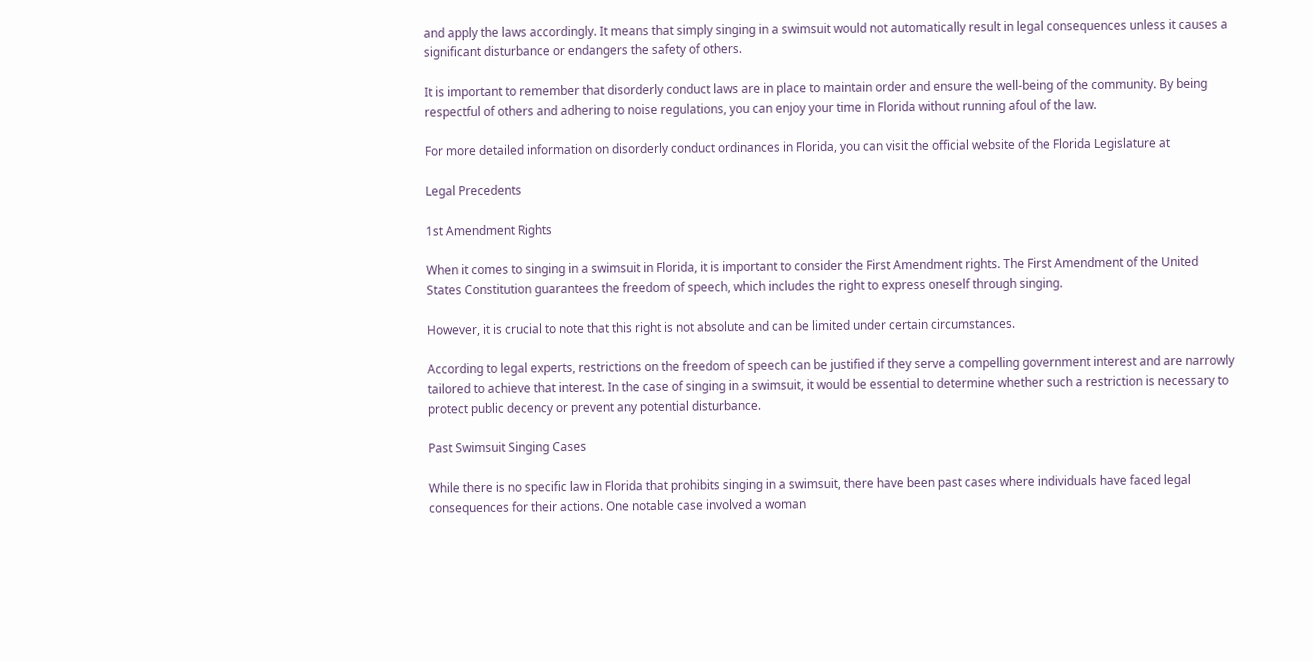and apply the laws accordingly. It means that simply singing in a swimsuit would not automatically result in legal consequences unless it causes a significant disturbance or endangers the safety of others.

It is important to remember that disorderly conduct laws are in place to maintain order and ensure the well-being of the community. By being respectful of others and adhering to noise regulations, you can enjoy your time in Florida without running afoul of the law.

For more detailed information on disorderly conduct ordinances in Florida, you can visit the official website of the Florida Legislature at

Legal Precedents

1st Amendment Rights

When it comes to singing in a swimsuit in Florida, it is important to consider the First Amendment rights. The First Amendment of the United States Constitution guarantees the freedom of speech, which includes the right to express oneself through singing.

However, it is crucial to note that this right is not absolute and can be limited under certain circumstances.

According to legal experts, restrictions on the freedom of speech can be justified if they serve a compelling government interest and are narrowly tailored to achieve that interest. In the case of singing in a swimsuit, it would be essential to determine whether such a restriction is necessary to protect public decency or prevent any potential disturbance.

Past Swimsuit Singing Cases

While there is no specific law in Florida that prohibits singing in a swimsuit, there have been past cases where individuals have faced legal consequences for their actions. One notable case involved a woman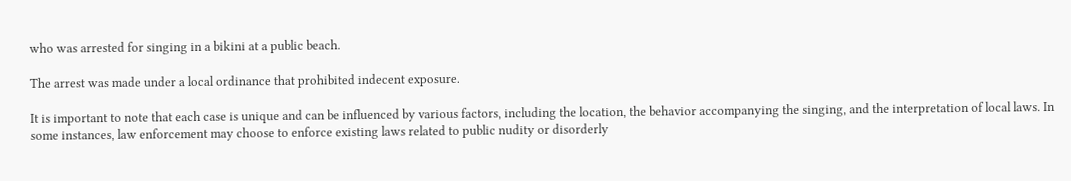who was arrested for singing in a bikini at a public beach.

The arrest was made under a local ordinance that prohibited indecent exposure.

It is important to note that each case is unique and can be influenced by various factors, including the location, the behavior accompanying the singing, and the interpretation of local laws. In some instances, law enforcement may choose to enforce existing laws related to public nudity or disorderly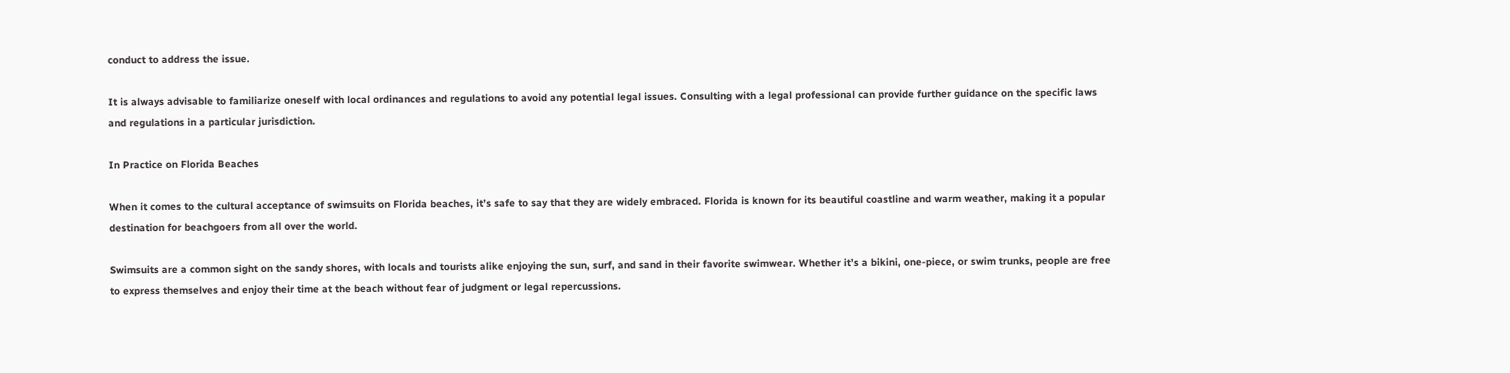conduct to address the issue.

It is always advisable to familiarize oneself with local ordinances and regulations to avoid any potential legal issues. Consulting with a legal professional can provide further guidance on the specific laws and regulations in a particular jurisdiction.

In Practice on Florida Beaches

When it comes to the cultural acceptance of swimsuits on Florida beaches, it’s safe to say that they are widely embraced. Florida is known for its beautiful coastline and warm weather, making it a popular destination for beachgoers from all over the world.

Swimsuits are a common sight on the sandy shores, with locals and tourists alike enjoying the sun, surf, and sand in their favorite swimwear. Whether it’s a bikini, one-piece, or swim trunks, people are free to express themselves and enjoy their time at the beach without fear of judgment or legal repercussions.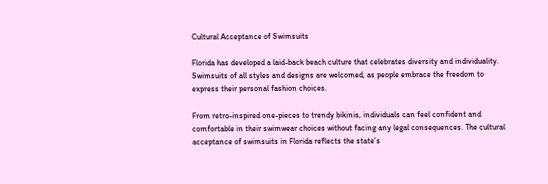Cultural Acceptance of Swimsuits

Florida has developed a laid-back beach culture that celebrates diversity and individuality. Swimsuits of all styles and designs are welcomed, as people embrace the freedom to express their personal fashion choices.

From retro-inspired one-pieces to trendy bikinis, individuals can feel confident and comfortable in their swimwear choices without facing any legal consequences. The cultural acceptance of swimsuits in Florida reflects the state’s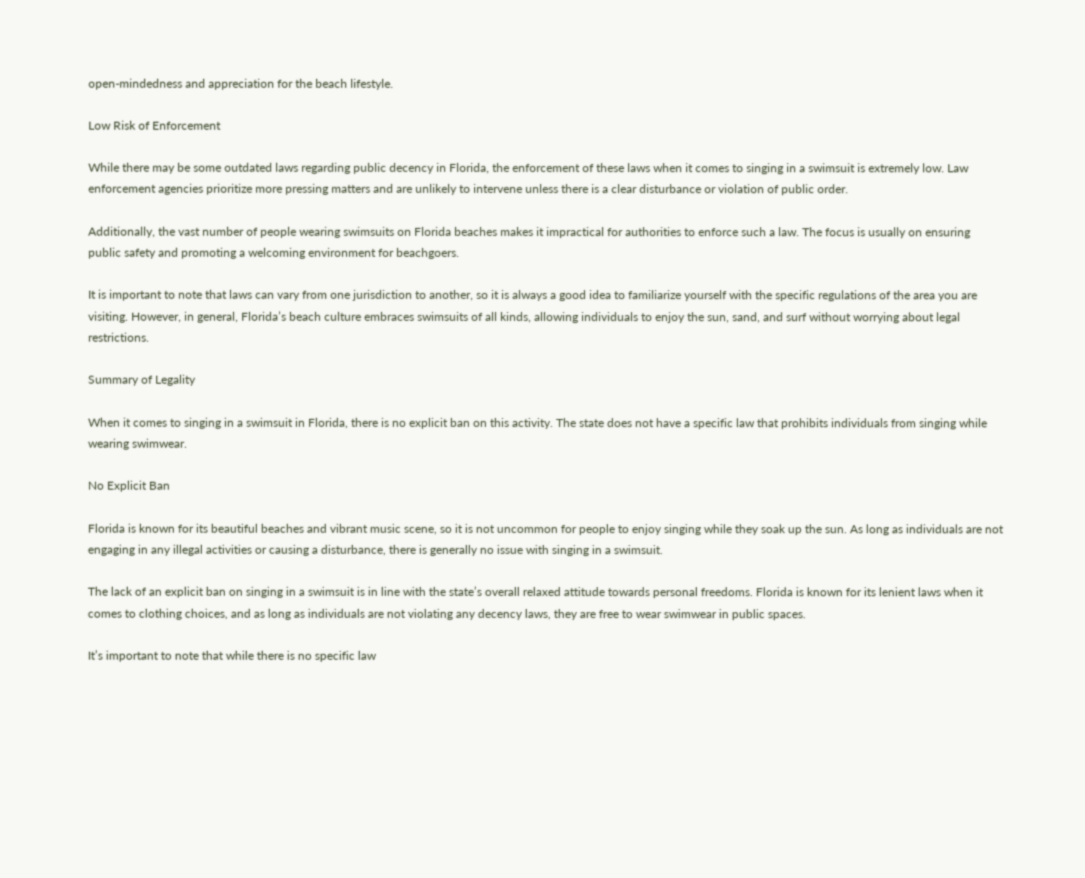open-mindedness and appreciation for the beach lifestyle.

Low Risk of Enforcement

While there may be some outdated laws regarding public decency in Florida, the enforcement of these laws when it comes to singing in a swimsuit is extremely low. Law enforcement agencies prioritize more pressing matters and are unlikely to intervene unless there is a clear disturbance or violation of public order.

Additionally, the vast number of people wearing swimsuits on Florida beaches makes it impractical for authorities to enforce such a law. The focus is usually on ensuring public safety and promoting a welcoming environment for beachgoers.

It is important to note that laws can vary from one jurisdiction to another, so it is always a good idea to familiarize yourself with the specific regulations of the area you are visiting. However, in general, Florida’s beach culture embraces swimsuits of all kinds, allowing individuals to enjoy the sun, sand, and surf without worrying about legal restrictions.

Summary of Legality

When it comes to singing in a swimsuit in Florida, there is no explicit ban on this activity. The state does not have a specific law that prohibits individuals from singing while wearing swimwear.

No Explicit Ban

Florida is known for its beautiful beaches and vibrant music scene, so it is not uncommon for people to enjoy singing while they soak up the sun. As long as individuals are not engaging in any illegal activities or causing a disturbance, there is generally no issue with singing in a swimsuit.

The lack of an explicit ban on singing in a swimsuit is in line with the state’s overall relaxed attitude towards personal freedoms. Florida is known for its lenient laws when it comes to clothing choices, and as long as individuals are not violating any decency laws, they are free to wear swimwear in public spaces.

It’s important to note that while there is no specific law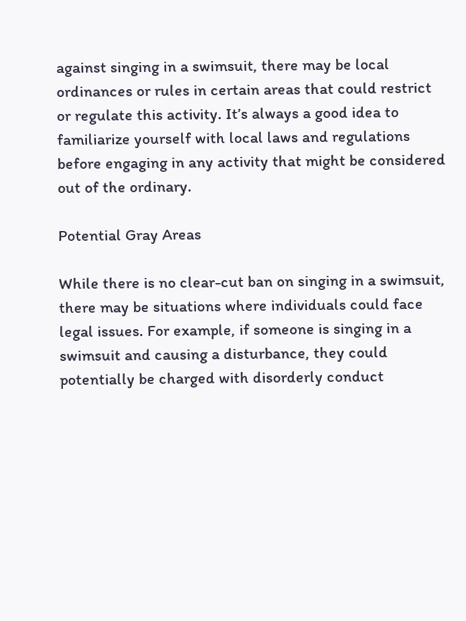against singing in a swimsuit, there may be local ordinances or rules in certain areas that could restrict or regulate this activity. It’s always a good idea to familiarize yourself with local laws and regulations before engaging in any activity that might be considered out of the ordinary.

Potential Gray Areas

While there is no clear-cut ban on singing in a swimsuit, there may be situations where individuals could face legal issues. For example, if someone is singing in a swimsuit and causing a disturbance, they could potentially be charged with disorderly conduct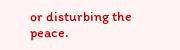or disturbing the peace.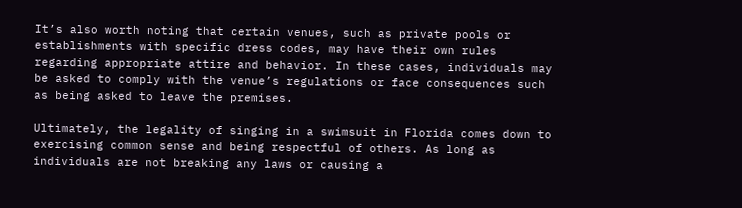It’s also worth noting that certain venues, such as private pools or establishments with specific dress codes, may have their own rules regarding appropriate attire and behavior. In these cases, individuals may be asked to comply with the venue’s regulations or face consequences such as being asked to leave the premises.

Ultimately, the legality of singing in a swimsuit in Florida comes down to exercising common sense and being respectful of others. As long as individuals are not breaking any laws or causing a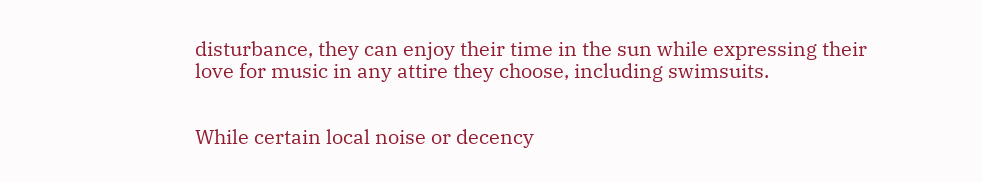disturbance, they can enjoy their time in the sun while expressing their love for music in any attire they choose, including swimsuits.


While certain local noise or decency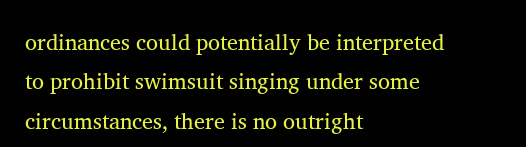ordinances could potentially be interpreted to prohibit swimsuit singing under some circumstances, there is no outright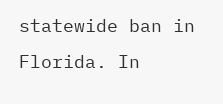statewide ban in Florida. In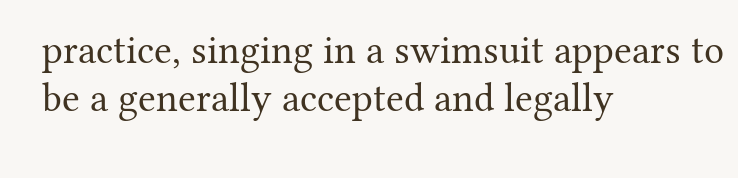practice, singing in a swimsuit appears to be a generally accepted and legally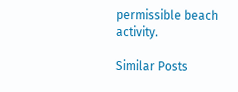permissible beach activity.

Similar Posts